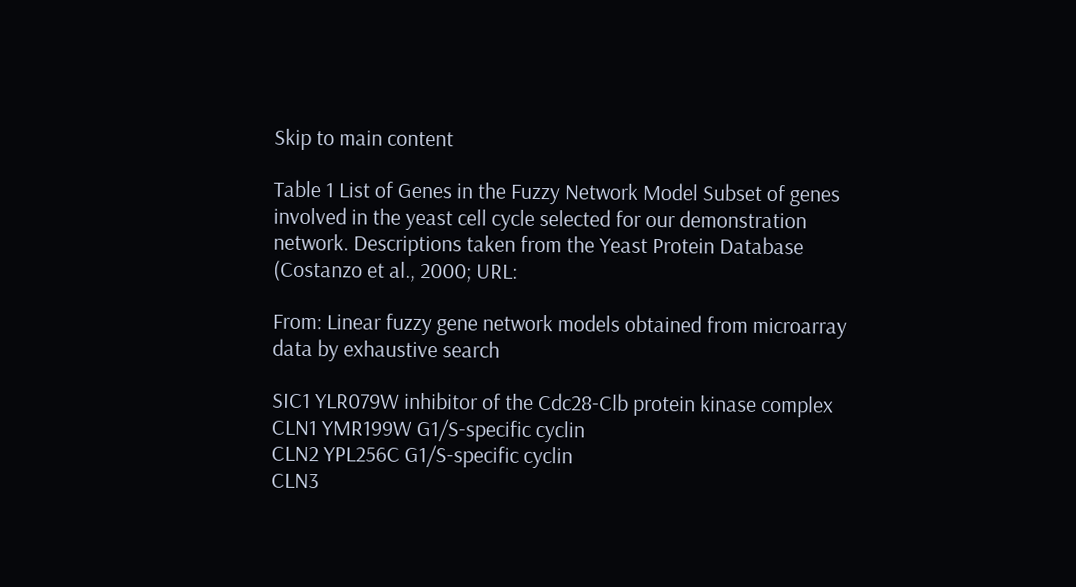Skip to main content

Table 1 List of Genes in the Fuzzy Network Model Subset of genes involved in the yeast cell cycle selected for our demonstration network. Descriptions taken from the Yeast Protein Database (Costanzo et al., 2000; URL:

From: Linear fuzzy gene network models obtained from microarray data by exhaustive search

SIC1 YLR079W inhibitor of the Cdc28-Clb protein kinase complex
CLN1 YMR199W G1/S-specific cyclin
CLN2 YPL256C G1/S-specific cyclin
CLN3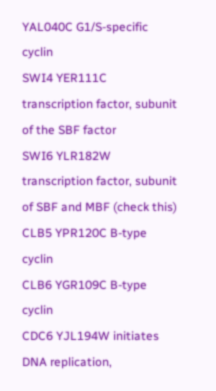YAL040C G1/S-specific cyclin
SWI4 YER111C transcription factor, subunit of the SBF factor
SWI6 YLR182W transcription factor, subunit of SBF and MBF (check this)
CLB5 YPR120C B-type cyclin
CLB6 YGR109C B-type cyclin
CDC6 YJL194W initiates DNA replication,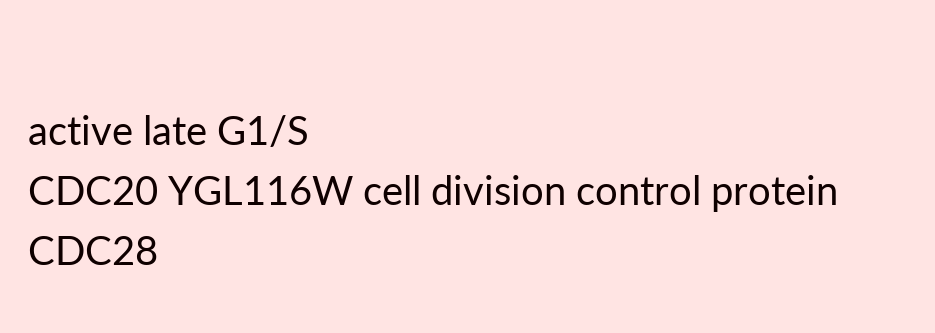active late G1/S
CDC20 YGL116W cell division control protein
CDC28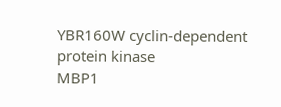YBR160W cyclin-dependent protein kinase
MBP1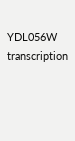YDL056W transcription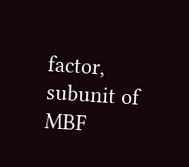factor, subunit of MBF